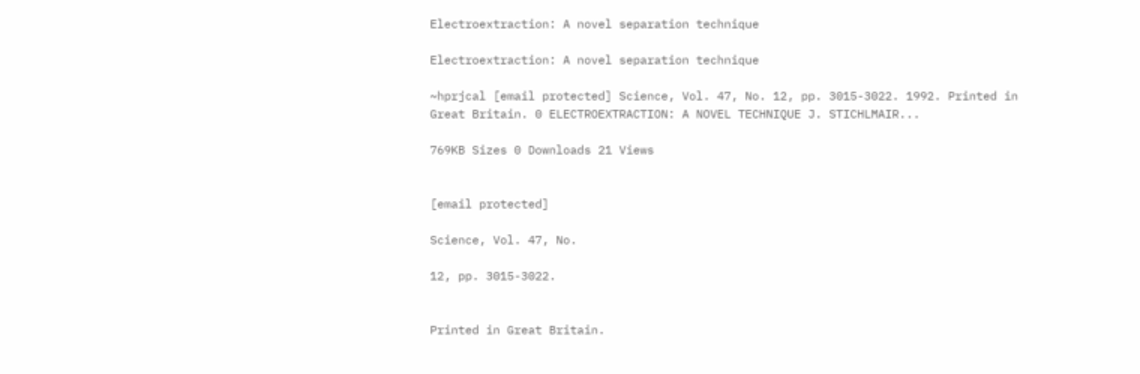Electroextraction: A novel separation technique

Electroextraction: A novel separation technique

~hprjcal [email protected] Science, Vol. 47, No. 12, pp. 3015-3022. 1992. Printed in Great Britain. 0 ELECTROEXTRACTION: A NOVEL TECHNIQUE J. STICHLMAIR...

769KB Sizes 0 Downloads 21 Views


[email protected]

Science, Vol. 47, No.

12, pp. 3015-3022.


Printed in Great Britain.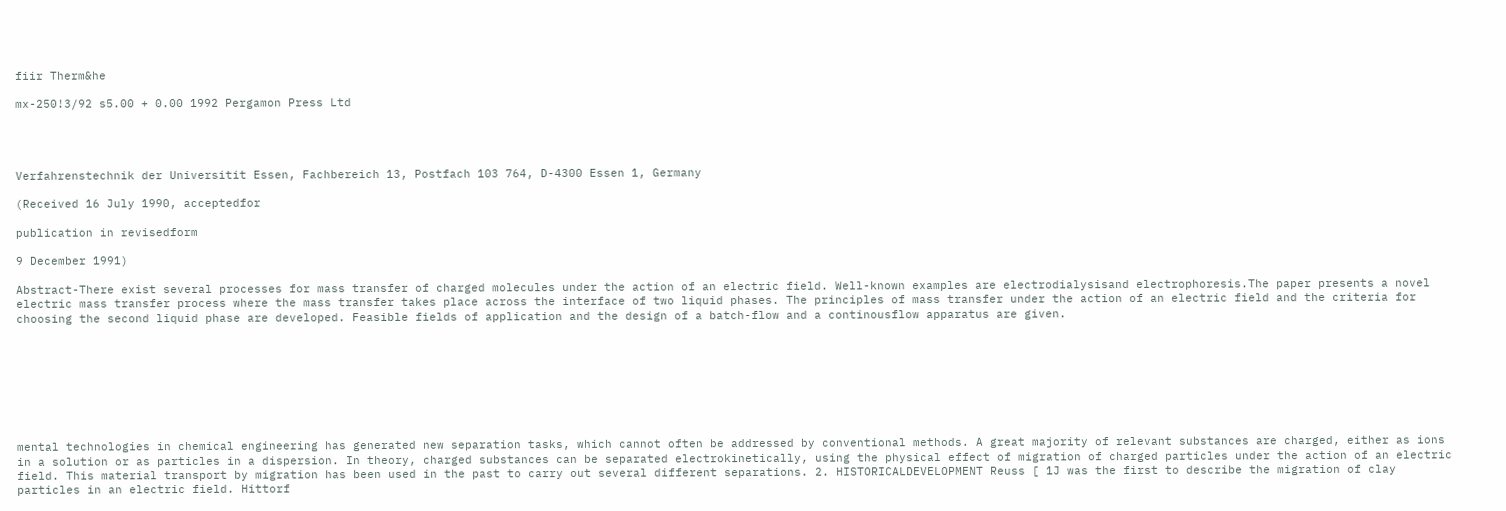fiir Therm&he

mx-250!3/92 s5.00 + 0.00 1992 Pergamon Press Ltd




Verfahrenstechnik der Universitit Essen, Fachbereich 13, Postfach 103 764, D-4300 Essen 1, Germany

(Received 16 July 1990, acceptedfor

publication in revisedform

9 December 1991)

Abstract-There exist several processes for mass transfer of charged molecules under the action of an electric field. Well-known examples are electrodialysisand electrophoresis.The paper presents a novel electric mass transfer process where the mass transfer takes place across the interface of two liquid phases. The principles of mass transfer under the action of an electric field and the criteria for choosing the second liquid phase are developed. Feasible fields of application and the design of a batch-flow and a continousflow apparatus are given.








mental technologies in chemical engineering has generated new separation tasks, which cannot often be addressed by conventional methods. A great majority of relevant substances are charged, either as ions in a solution or as particles in a dispersion. In theory, charged substances can be separated electrokinetically, using the physical effect of migration of charged particles under the action of an electric field. This material transport by migration has been used in the past to carry out several different separations. 2. HISTORICALDEVELOPMENT Reuss [ 1J was the first to describe the migration of clay particles in an electric field. Hittorf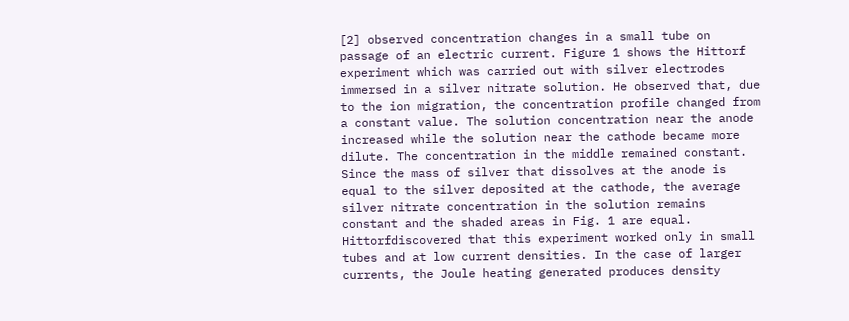[2] observed concentration changes in a small tube on passage of an electric current. Figure 1 shows the Hittorf experiment which was carried out with silver electrodes immersed in a silver nitrate solution. He observed that, due to the ion migration, the concentration profile changed from a constant value. The solution concentration near the anode increased while the solution near the cathode became more dilute. The concentration in the middle remained constant. Since the mass of silver that dissolves at the anode is equal to the silver deposited at the cathode, the average silver nitrate concentration in the solution remains constant and the shaded areas in Fig. 1 are equal. Hittorfdiscovered that this experiment worked only in small tubes and at low current densities. In the case of larger currents, the Joule heating generated produces density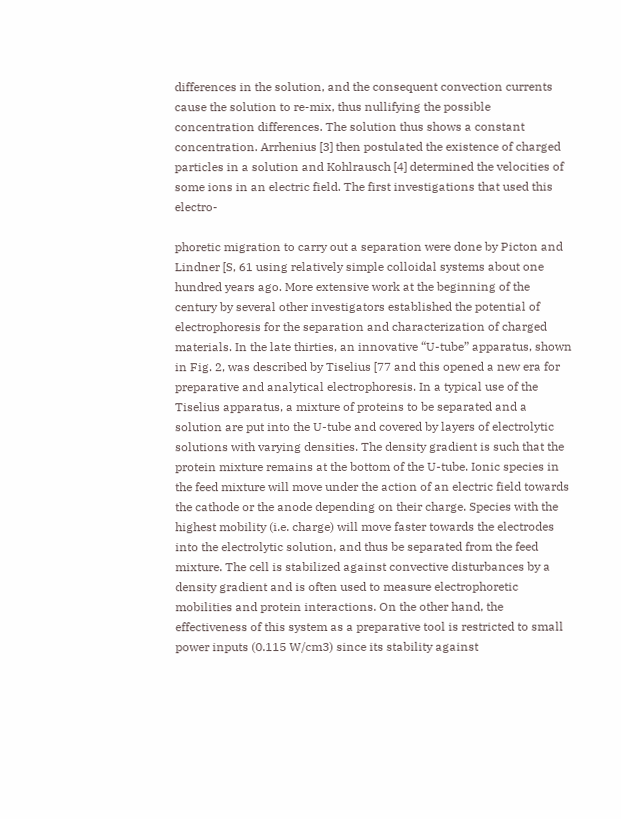differences in the solution, and the consequent convection currents cause the solution to re-mix, thus nullifying the possible concentration differences. The solution thus shows a constant concentration. Arrhenius [3] then postulated the existence of charged particles in a solution and Kohlrausch [4] determined the velocities of some ions in an electric field. The first investigations that used this electro-

phoretic migration to carry out a separation were done by Picton and Lindner [S, 61 using relatively simple colloidal systems about one hundred years ago. More extensive work at the beginning of the century by several other investigators established the potential of electrophoresis for the separation and characterization of charged materials. In the late thirties, an innovative “U-tube” apparatus, shown in Fig. 2, was described by Tiselius [77 and this opened a new era for preparative and analytical electrophoresis. In a typical use of the Tiselius apparatus, a mixture of proteins to be separated and a solution are put into the U-tube and covered by layers of electrolytic solutions with varying densities. The density gradient is such that the protein mixture remains at the bottom of the U-tube. Ionic species in the feed mixture will move under the action of an electric field towards the cathode or the anode depending on their charge. Species with the highest mobility (i.e. charge) will move faster towards the electrodes into the electrolytic solution, and thus be separated from the feed mixture. The cell is stabilized against convective disturbances by a density gradient and is often used to measure electrophoretic mobilities and protein interactions. On the other hand, the effectiveness of this system as a preparative tool is restricted to small power inputs (0.115 W/cm3) since its stability against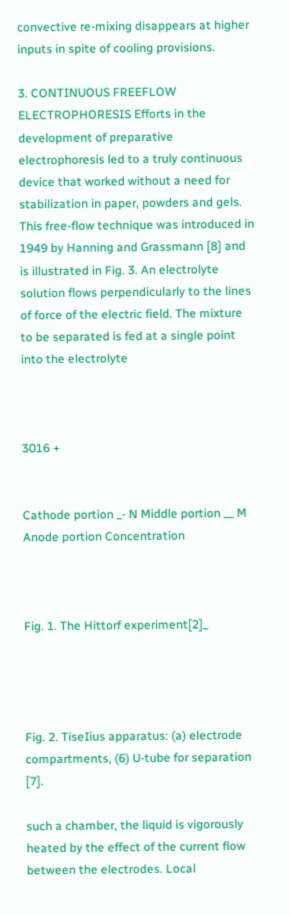convective re-mixing disappears at higher inputs in spite of cooling provisions.

3. CONTINUOUS FREEFLOW ELECTROPHORESIS Efforts in the development of preparative electrophoresis led to a truly continuous device that worked without a need for stabilization in paper, powders and gels. This free-flow technique was introduced in 1949 by Hanning and Grassmann [8] and is illustrated in Fig. 3. An electrolyte solution flows perpendicularly to the lines of force of the electric field. The mixture to be separated is fed at a single point into the electrolyte



3016 +


Cathode portion _- N Middle portion __ M Anode portion Concentration



Fig. 1. The Hittorf experiment[2]_




Fig. 2. TiseIius apparatus: (a) electrode compartments, (6) U-tube for separation [7].

such a chamber, the liquid is vigorously heated by the effect of the current flow between the electrodes. Local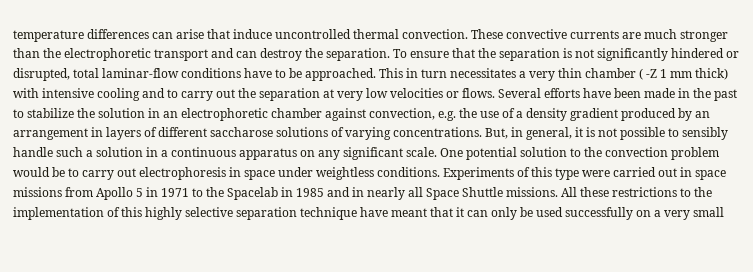temperature differences can arise that induce uncontrolled thermal convection. These convective currents are much stronger than the electrophoretic transport and can destroy the separation. To ensure that the separation is not significantly hindered or disrupted, total laminar-flow conditions have to be approached. This in turn necessitates a very thin chamber ( -Z 1 mm thick) with intensive cooling and to carry out the separation at very low velocities or flows. Several efforts have been made in the past to stabilize the solution in an electrophoretic chamber against convection, e.g. the use of a density gradient produced by an arrangement in layers of different saccharose solutions of varying concentrations. But, in general, it is not possible to sensibly handle such a solution in a continuous apparatus on any significant scale. One potential solution to the convection problem would be to carry out electrophoresis in space under weightless conditions. Experiments of this type were carried out in space missions from Apollo 5 in 1971 to the Spacelab in 1985 and in nearly all Space Shuttle missions. All these restrictions to the implementation of this highly selective separation technique have meant that it can only be used successfully on a very small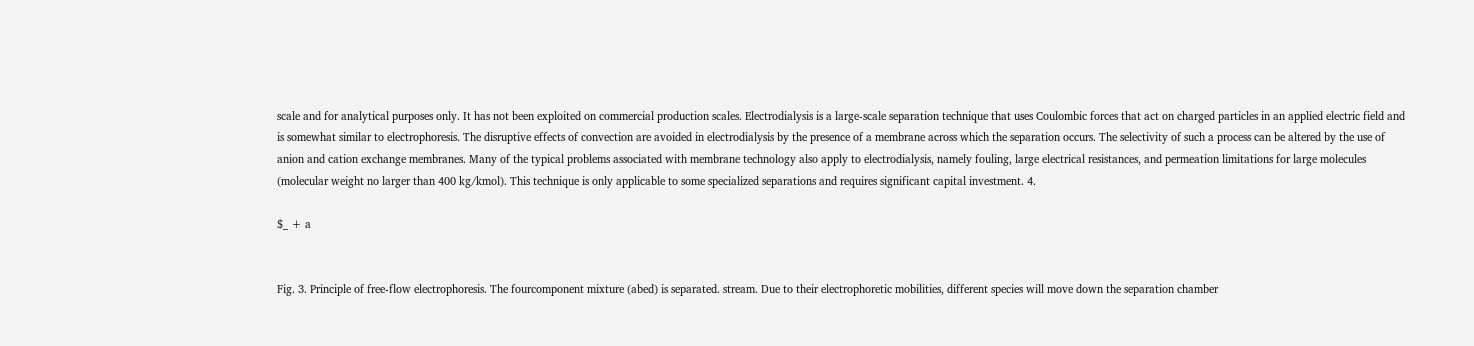scale and for analytical purposes only. It has not been exploited on commercial production scales. Electrodialysis is a large-scale separation technique that uses Coulombic forces that act on charged particles in an applied electric field and is somewhat similar to electrophoresis. The disruptive effects of convection are avoided in electrodialysis by the presence of a membrane across which the separation occurs. The selectivity of such a process can be altered by the use of anion and cation exchange membranes. Many of the typical problems associated with membrane technology also apply to electrodialysis, namely fouling, large electrical resistances, and permeation limitations for large molecules (molecular weight no larger than 400 kg/kmol). This technique is only applicable to some specialized separations and requires significant capital investment. 4.

$_ + a


Fig. 3. Principle of free-flow electrophoresis. The fourcomponent mixture (abed) is separated. stream. Due to their electrophoretic mobilities, different species will move down the separation chamber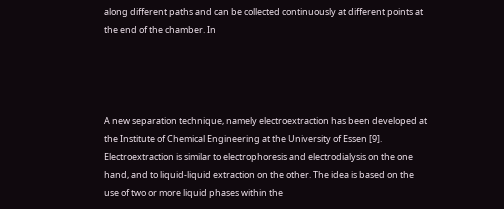along different paths and can be collected continuously at different points at the end of the chamber. In




A new separation technique, namely electroextraction has been developed at the Institute of Chemical Engineering at the University of Essen [9]. Electroextraction is similar to electrophoresis and electrodialysis on the one hand, and to liquid-liquid extraction on the other. The idea is based on the use of two or more liquid phases within the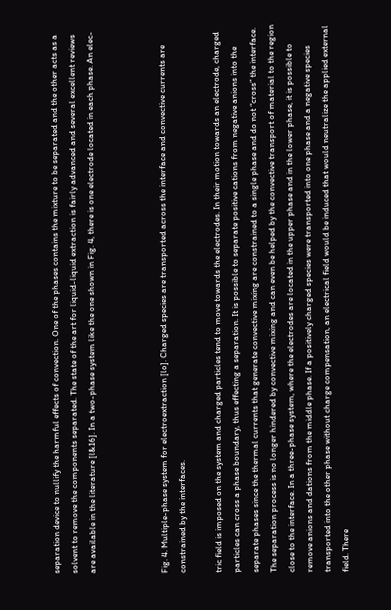separation device to nullify the harmful effects of convection. One of the phases contains the mixture to be separated and the other acts as a solvent to remove the components separated. The state of the art for liquid-liquid extraction is fairly advanced and several excellent reviews are available in the literature [l&16]. In a two-phase system like the one shown in Fig. 4, there is one electrode located in each phase. An elec-



Fig. 4. Multiple-phase system for electroextraction [lo]. Charged species are transported across the interface and convective currents are constrained by the interfaces.

tric field is imposed on the system and charged particles tend to move towards the electrodes. In their motion towards an electrode, charged particles can cross a phase boundary, thus effecting a separation. It is possible to separate positive cations from negative anions into the separate phases since the thermal currents that generate convective mixing are constrained to a single phase and do not “cross” the interface. The separation process is no longer hindered by convective mixing and can even be helped by the convective transport of material to the region close to the interface. In a three-phase system, where the electrodes are located in the upper phase and in the lower phase, it is possible to remove anions and dations from the middle phase. If a positively charged species were transported into one phase and a negative species transported into the other phase without charge compensation, an electrical field would be induced that would neutralize the applied external field. There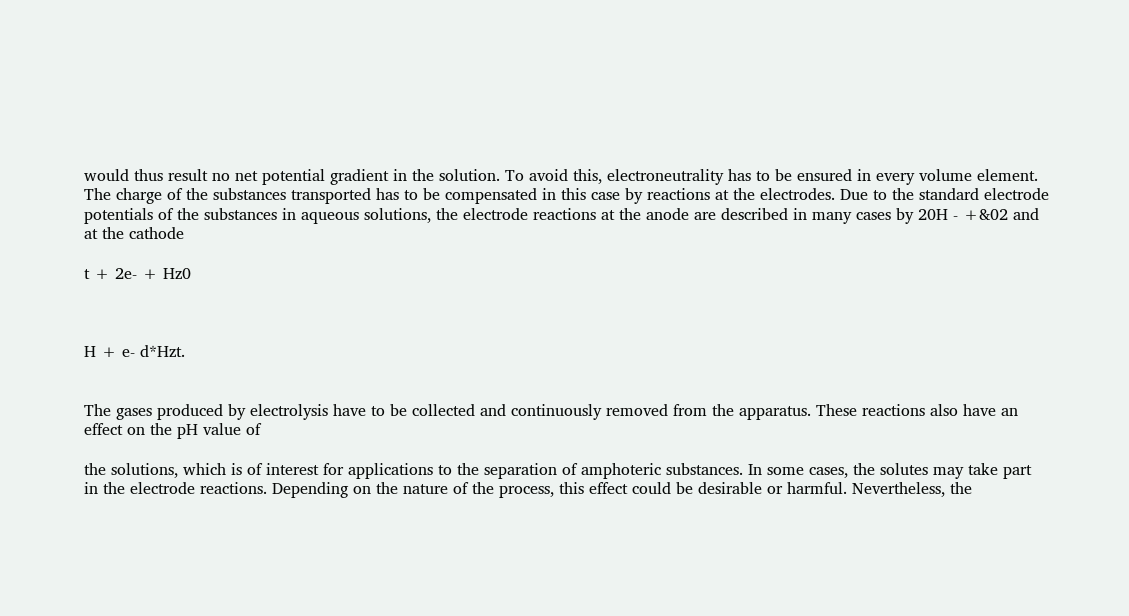would thus result no net potential gradient in the solution. To avoid this, electroneutrality has to be ensured in every volume element. The charge of the substances transported has to be compensated in this case by reactions at the electrodes. Due to the standard electrode potentials of the substances in aqueous solutions, the electrode reactions at the anode are described in many cases by 20H - +&02 and at the cathode

t + 2e- + Hz0



H + e- d*Hzt.


The gases produced by electrolysis have to be collected and continuously removed from the apparatus. These reactions also have an effect on the pH value of

the solutions, which is of interest for applications to the separation of amphoteric substances. In some cases, the solutes may take part in the electrode reactions. Depending on the nature of the process, this effect could be desirable or harmful. Nevertheless, the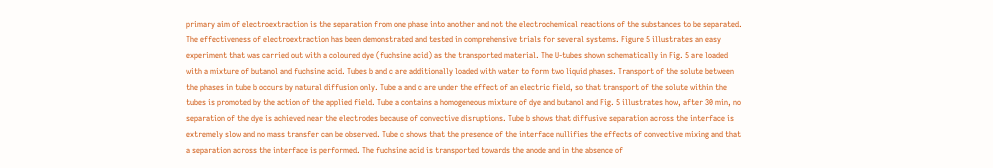primary aim of electroextraction is the separation from one phase into another and not the electrochemical reactions of the substances to be separated. The effectiveness of electroextraction has been demonstrated and tested in comprehensive trials for several systems. Figure 5 illustrates an easy experiment that was carried out with a coloured dye (fuchsine acid) as the transported material. The U-tubes shown schematically in Fig. 5 are loaded with a mixture of butanol and fuchsine acid. Tubes b and c are additionally loaded with water to form two liquid phases. Transport of the solute between the phases in tube b occurs by natural diffusion only. Tube a and c are under the effect of an electric field, so that transport of the solute within the tubes is promoted by the action of the applied field. Tube a contains a homogeneous mixture of dye and butanol and Fig. 5 illustrates how, after 30 min, no separation of the dye is achieved near the electrodes because of convective disruptions. Tube b shows that diffusive separation across the interface is extremely slow and no mass transfer can be observed. Tube c shows that the presence of the interface nullifies the effects of convective mixing and that a separation across the interface is performed. The fuchsine acid is transported towards the anode and in the absence of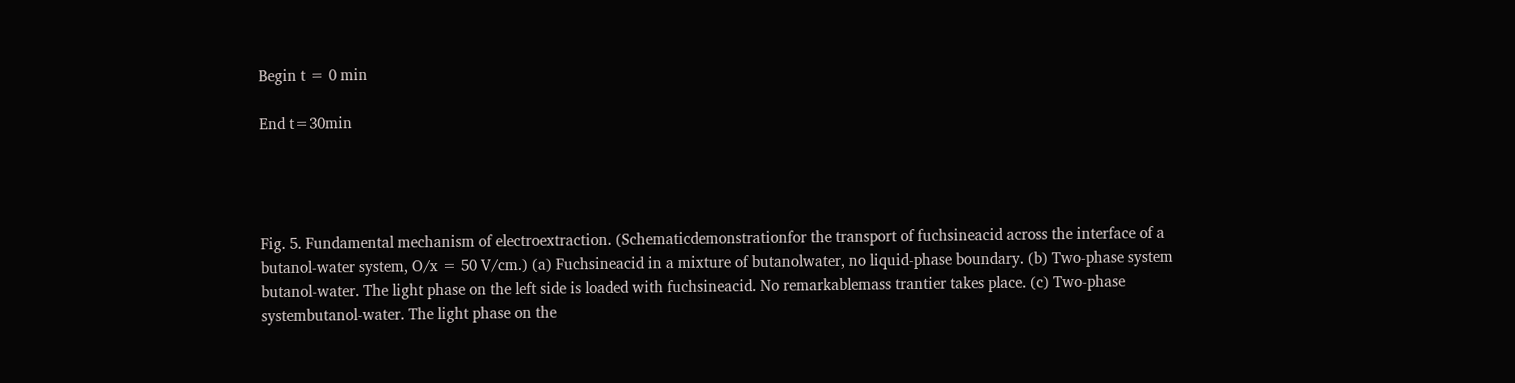Begin t = 0 min

End t=30min




Fig. 5. Fundamental mechanism of electroextraction. (Schematicdemonstrationfor the transport of fuchsineacid across the interface of a butanol-water system, O/x = 50 V/cm.) (a) Fuchsineacid in a mixture of butanolwater, no liquid-phase boundary. (b) Two-phase system butanol-water. The light phase on the left side is loaded with fuchsineacid. No remarkablemass trantier takes place. (c) Two-phase systembutanol-water. The light phase on the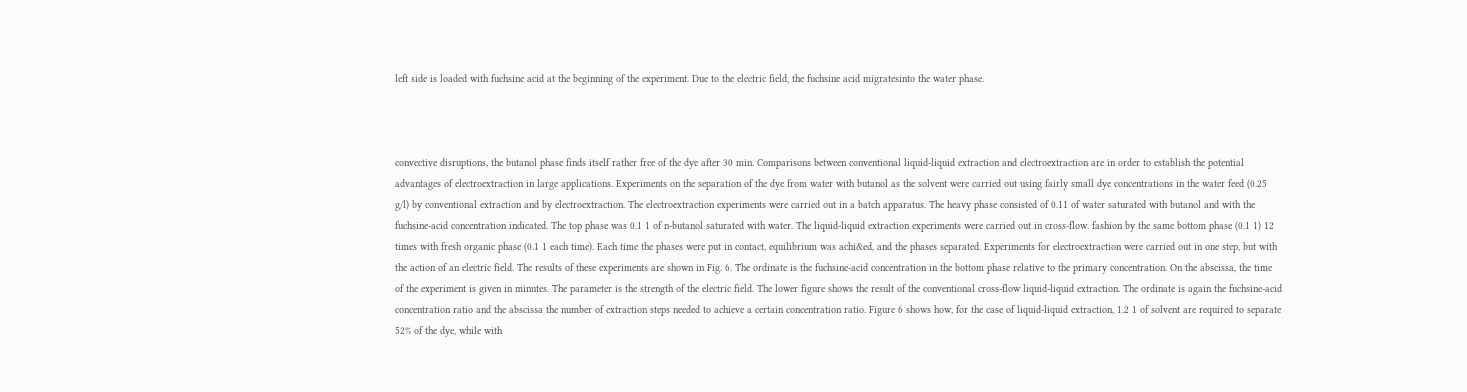left side is loaded with fuchsine acid at the beginning of the experiment. Due to the electric field, the fuchsine acid migratesinto the water phase.



convective disruptions, the butanol phase finds itself rather free of the dye after 30 min. Comparisons between conventional liquid-liquid extraction and electroextraction are in order to establish the potential advantages of electroextraction in large applications. Experiments on the separation of the dye from water with butanol as the solvent were carried out using fairly small dye concentrations in the water feed (0.25 g/l) by conventional extraction and by electroextraction. The electroextraction experiments were carried out in a batch apparatus. The heavy phase consisted of 0.11 of water saturated with butanol and with the fuchsine-acid concentration indicated. The top phase was 0.1 1 of n-butanol saturated with water. The liquid-liquid extraction experiments were carried out in cross-flow. fashion by the same bottom phase (0.1 1) 12 times with fresh organic phase (0.1 1 each time). Each time the phases were put in contact, equilibrium was achi&ed, and the phases separated. Experiments for electroextraction were carried out in one step, but with the action of an electric field. The results of these experiments are shown in Fig. 6. The ordinate is the fuchsine-acid concentration in the bottom phase relative to the primary concentration. On the abscissa, the time of the experiment is given in minutes. The parameter is the strength of the electric field. The lower figure shows the result of the conventional cross-flow liquid-liquid extraction. The ordinate is again the fuchsine-acid concentration ratio and the abscissa the number of extraction steps needed to achieve a certain concentration ratio. Figure 6 shows how, for the case of liquid-liquid extraction, 1.2 1 of solvent are required to separate 52% of the dye, while with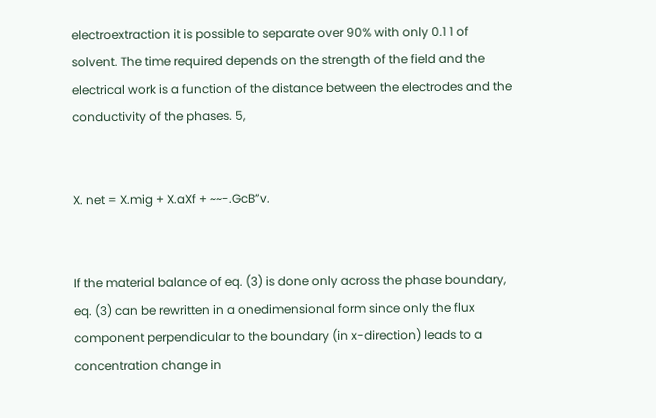electroextraction it is possible to separate over 90% with only 0.1 1 of solvent. The time required depends on the strength of the field and the electrical work is a function of the distance between the electrodes and the conductivity of the phases. 5,


X. net = X.mig + X.aXf + ~~-.GcB”v.


If the material balance of eq. (3) is done only across the phase boundary, eq. (3) can be rewritten in a onedimensional form since only the flux component perpendicular to the boundary (in x-direction) leads to a concentration change in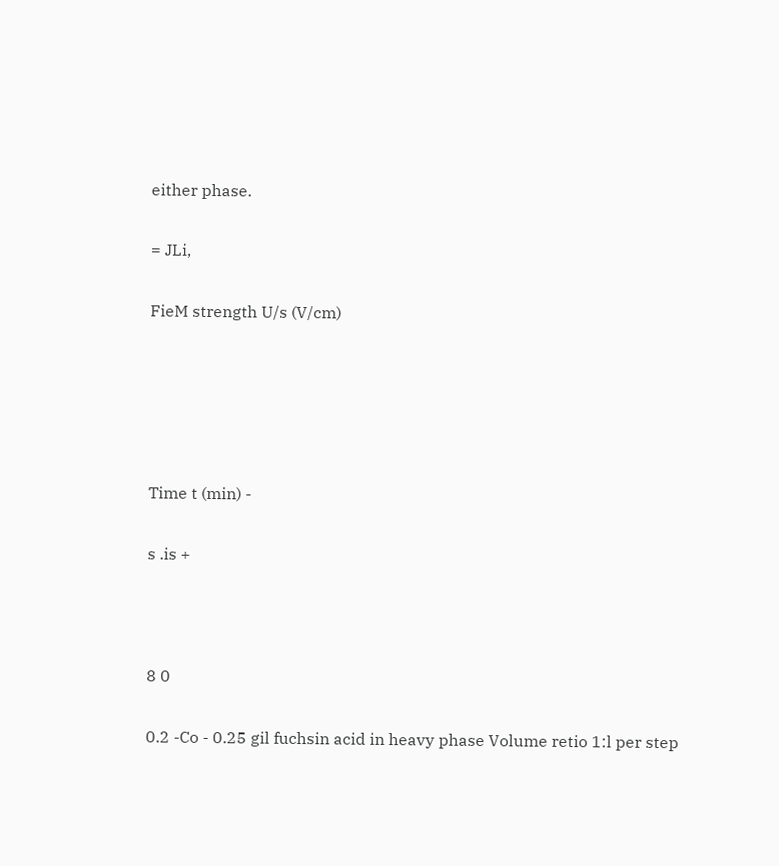either phase.

= JLi,

FieM strength U/s (V/cm)





Time t (min) -

s .is +



8 0

0.2 -Co - 0.25 gil fuchsin acid in heavy phase Volume retio 1:l per step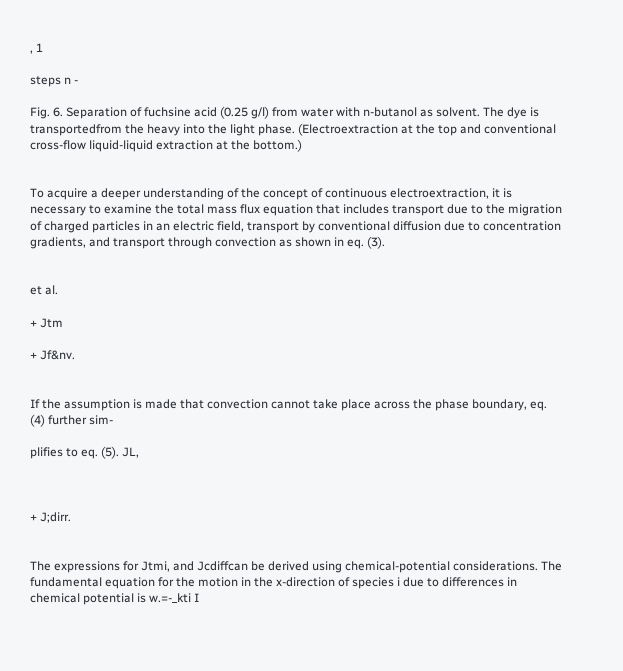, 1

steps n -

Fig. 6. Separation of fuchsine acid (0.25 g/l) from water with n-butanol as solvent. The dye is transportedfrom the heavy into the light phase. (Electroextraction at the top and conventional cross-flow liquid-liquid extraction at the bottom.)


To acquire a deeper understanding of the concept of continuous electroextraction, it is necessary to examine the total mass flux equation that includes transport due to the migration of charged particles in an electric field, transport by conventional diffusion due to concentration gradients, and transport through convection as shown in eq. (3).


et al.

+ Jtm

+ Jf&nv.


If the assumption is made that convection cannot take place across the phase boundary, eq. (4) further sim-

plifies to eq. (5). JL,



+ J;dirr.


The expressions for Jtmi, and Jcdiffcan be derived using chemical-potential considerations. The fundamental equation for the motion in the x-direction of species i due to differences in chemical potential is w.=-_kti I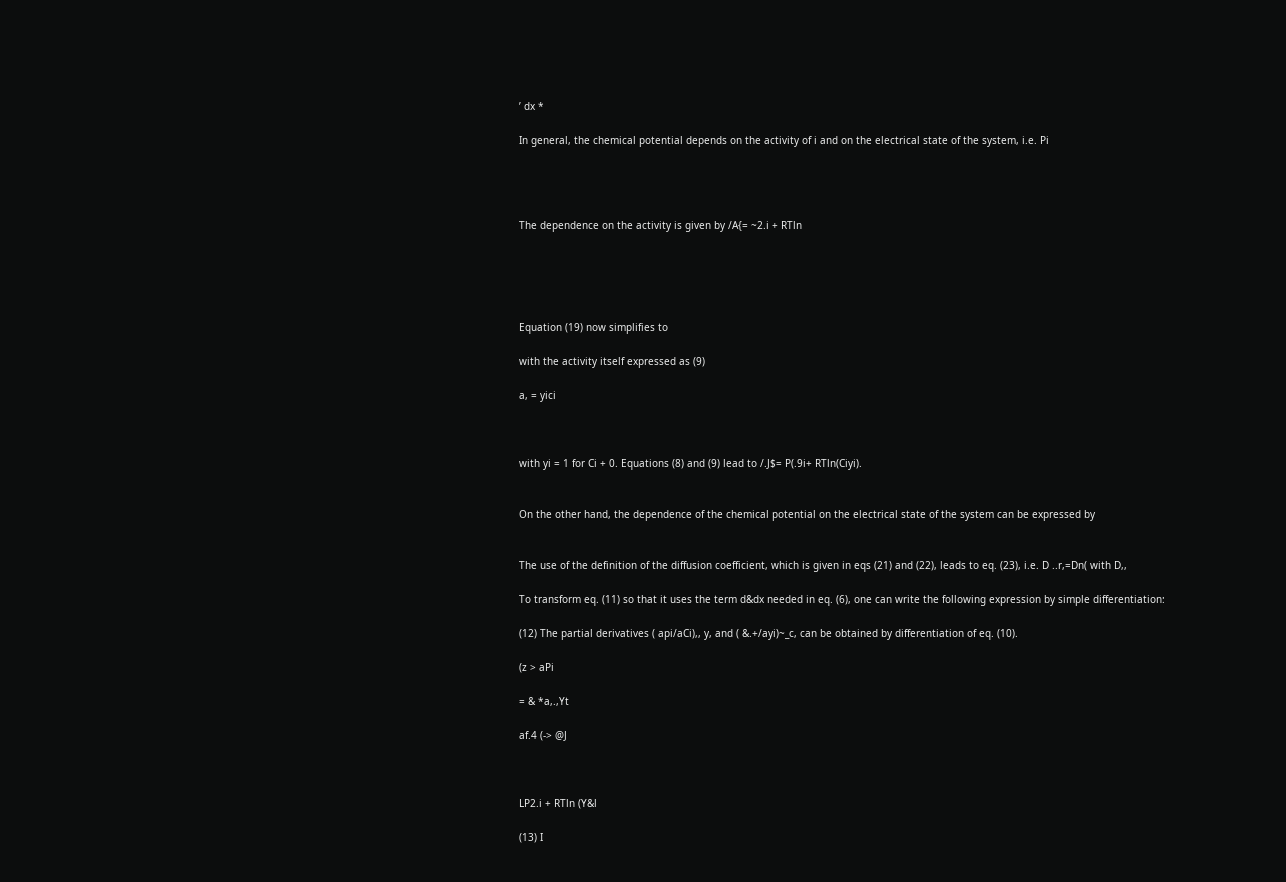’ dx *

In general, the chemical potential depends on the activity of i and on the electrical state of the system, i.e. Pi




The dependence on the activity is given by /A{= ~2.i + RTln





Equation (19) now simplifies to

with the activity itself expressed as (9)

a, = yici



with yi = 1 for Ci + 0. Equations (8) and (9) lead to /.J$= P(.9i+ RTln(Ciyi).


On the other hand, the dependence of the chemical potential on the electrical state of the system can be expressed by


The use of the definition of the diffusion coefficient, which is given in eqs (21) and (22), leads to eq. (23), i.e. D ..r,=Dn( with D,,

To transform eq. (11) so that it uses the term d&dx needed in eq. (6), one can write the following expression by simple differentiation:

(12) The partial derivatives ( api/aCi),, y, and ( &.+/ayi)~_c, can be obtained by differentiation of eq. (10).

(z > aPi

= & *a,.,Yt

af.4 (-> @J



LP2.i + RTln (Y&l

(13) I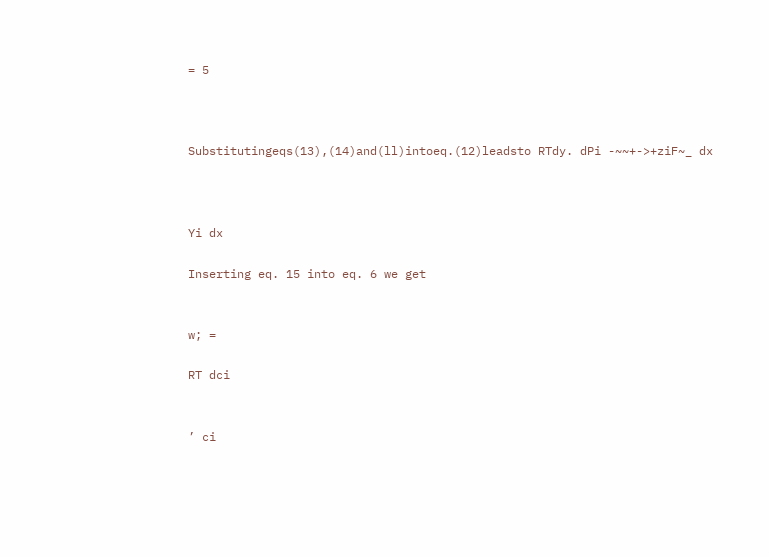= 5



Substitutingeqs(13),(14)and(ll)intoeq.(12)leadsto RTdy. dPi -~~+->+ziF~_ dx



Yi dx

Inserting eq. 15 into eq. 6 we get


w; =

RT dci


’ ci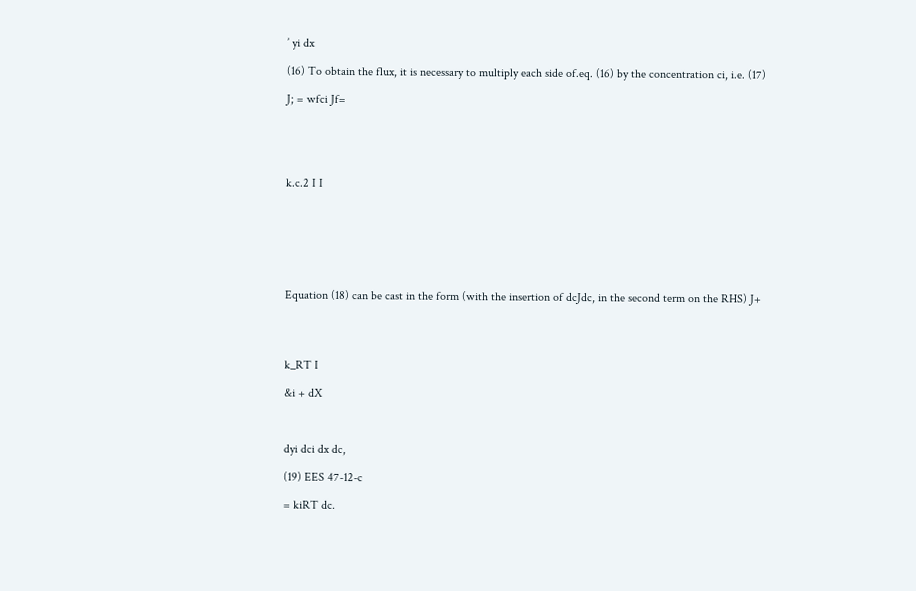’ yi dx

(16) To obtain the flux, it is necessary to multiply each side of.eq. (16) by the concentration ci, i.e. (17)

J; = wfci Jf=





k.c.2 I I







Equation (18) can be cast in the form (with the insertion of dcJdc, in the second term on the RHS) J+




k_RT I

&i + dX



dyi dci dx dc,

(19) EES 47-12-c

= kiRT dc.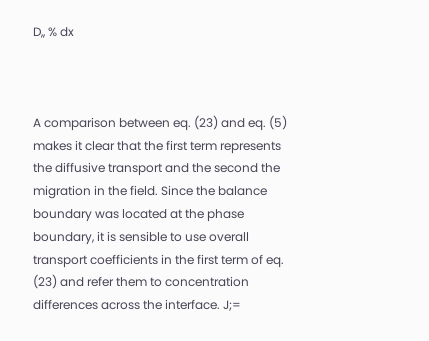D,, % dx



A comparison between eq. (23) and eq. (5) makes it clear that the first term represents the diffusive transport and the second the migration in the field. Since the balance boundary was located at the phase boundary, it is sensible to use overall transport coefficients in the first term of eq. (23) and refer them to concentration differences across the interface. J;=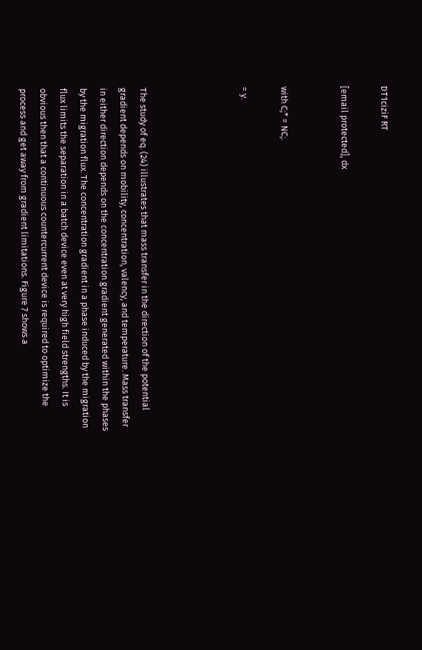DT1ciziF RT

[email protected], dx


with C;* = NC;.

= y.




The study of eq. (24) illustrates that mass transfer in the direction of the potential gradient depends on mobility, concentration, valency, and temperature. Mass transfer in either direction depends on the concentration gradient generated within the phases by the migration flux. The concentration gradient in a phase induced by the migration flux limits the separation in a batch device even at very high field strengths. It is obvious then that a continuous countercurrent device is required to optimize the process and get away from gradient limitations. Figure 7 shows a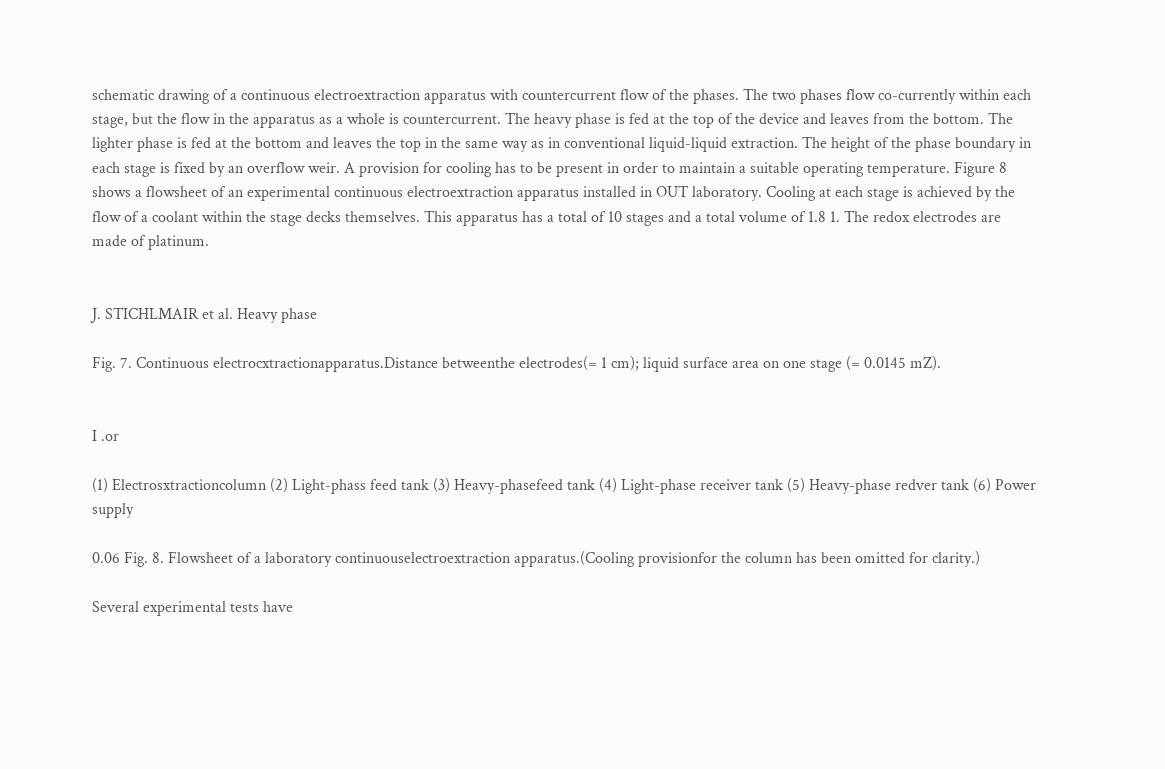schematic drawing of a continuous electroextraction apparatus with countercurrent flow of the phases. The two phases flow co-currently within each stage, but the flow in the apparatus as a whole is countercurrent. The heavy phase is fed at the top of the device and leaves from the bottom. The lighter phase is fed at the bottom and leaves the top in the same way as in conventional liquid-liquid extraction. The height of the phase boundary in each stage is fixed by an overflow weir. A provision for cooling has to be present in order to maintain a suitable operating temperature. Figure 8 shows a flowsheet of an experimental continuous electroextraction apparatus installed in OUT laboratory. Cooling at each stage is achieved by the flow of a coolant within the stage decks themselves. This apparatus has a total of 10 stages and a total volume of 1.8 1. The redox electrodes are made of platinum.


J. STICHLMAIR et al. Heavy phase

Fig. 7. Continuous electrocxtractionapparatus.Distance betweenthe electrodes(= 1 cm); liquid surface area on one stage (= 0.0145 mZ).


I .or

(1) Electrosxtractioncolumn (2) Light-phass feed tank (3) Heavy-phasefeed tank (4) Light-phase receiver tank (5) Heavy-phase redver tank (6) Power supply

0.06 Fig. 8. Flowsheet of a laboratory continuouselectroextraction apparatus.(Cooling provisionfor the column has been omitted for clarity.)

Several experimental tests have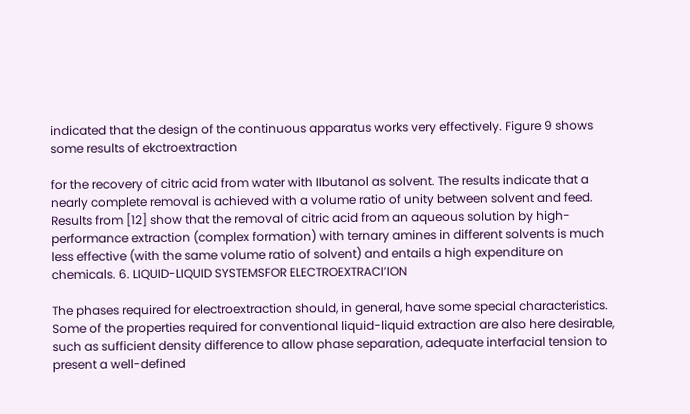indicated that the design of the continuous apparatus works very effectively. Figure 9 shows some results of ekctroextraction

for the recovery of citric acid from water with IIbutanol as solvent. The results indicate that a nearly complete removal is achieved with a volume ratio of unity between solvent and feed. Results from [12] show that the removal of citric acid from an aqueous solution by high-performance extraction (complex formation) with ternary amines in different solvents is much less effective (with the same volume ratio of solvent) and entails a high expenditure on chemicals. 6. LIQUID-LIQUID SYSTEMSFOR ELECTROEXTRACI’ION

The phases required for electroextraction should, in general, have some special characteristics. Some of the properties required for conventional liquid-liquid extraction are also here desirable, such as sufficient density difference to allow phase separation, adequate interfacial tension to present a well-defined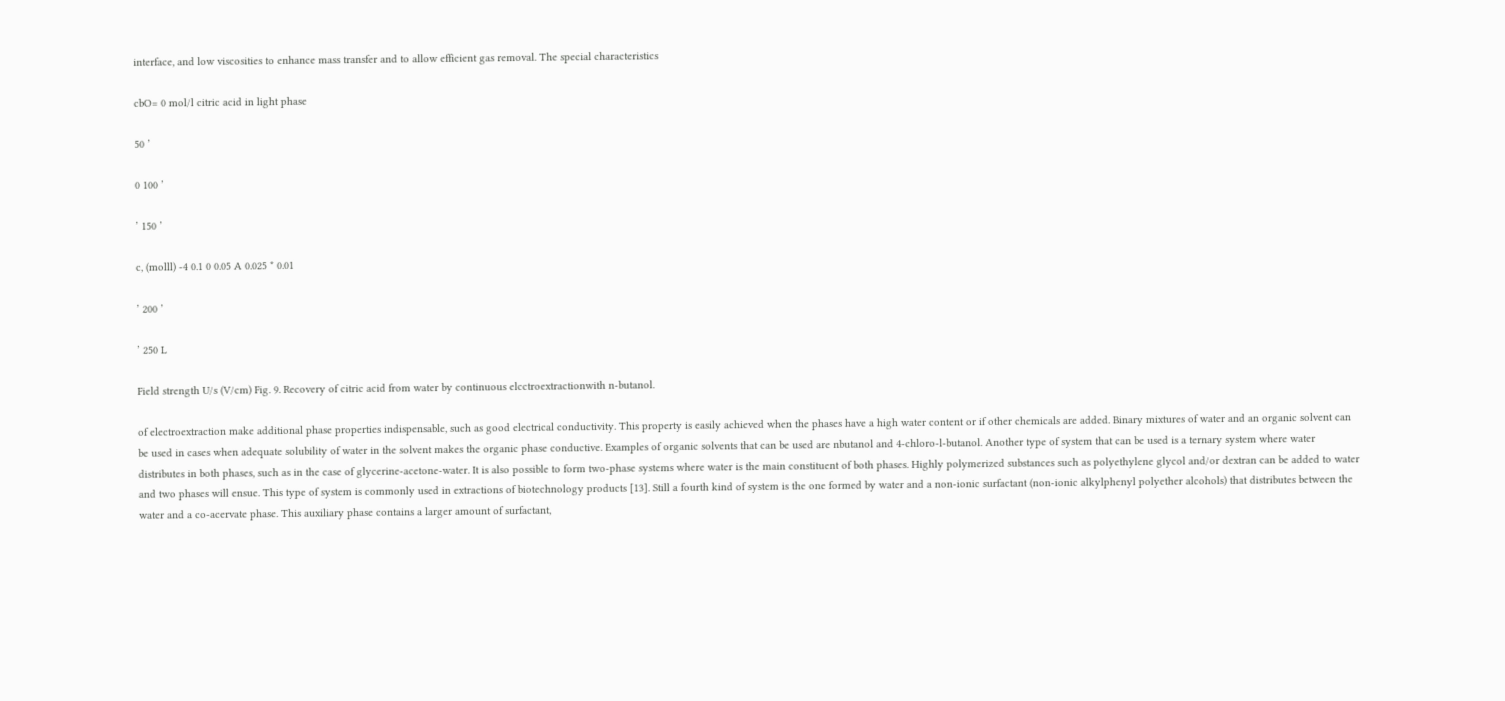interface, and low viscosities to enhance mass transfer and to allow efficient gas removal. The special characteristics

cbO= 0 mol/l citric acid in light phase

50 ’

0 100 ’

’ 150 ’

c, (molll) -4 0.1 0 0.05 A 0.025 * 0.01

’ 200 ’

’ 250 L

Field strength U/s (V/cm) Fig. 9. Recovery of citric acid from water by continuous elcctroextractionwith n-butanol.

of electroextraction make additional phase properties indispensable, such as good electrical conductivity. This property is easily achieved when the phases have a high water content or if other chemicals are added. Binary mixtures of water and an organic solvent can be used in cases when adequate solubility of water in the solvent makes the organic phase conductive. Examples of organic solvents that can be used are nbutanol and 4-chloro-l-butanol. Another type of system that can be used is a ternary system where water distributes in both phases, such as in the case of glycerine-acetone-water. It is also possible to form two-phase systems where water is the main constituent of both phases. Highly polymerized substances such as polyethylene glycol and/or dextran can be added to water and two phases will ensue. This type of system is commonly used in extractions of biotechnology products [13]. Still a fourth kind of system is the one formed by water and a non-ionic surfactant (non-ionic alkylphenyl polyether alcohols) that distributes between the water and a co-acervate phase. This auxiliary phase contains a larger amount of surfactant,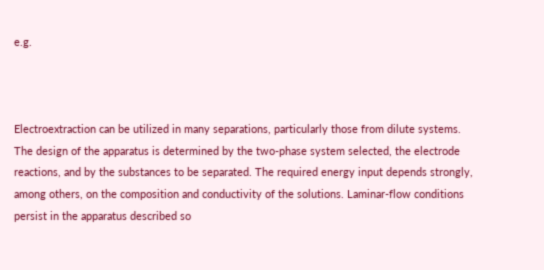e.g.



Electroextraction can be utilized in many separations, particularly those from dilute systems. The design of the apparatus is determined by the two-phase system selected, the electrode reactions, and by the substances to be separated. The required energy input depends strongly, among others, on the composition and conductivity of the solutions. Laminar-flow conditions persist in the apparatus described so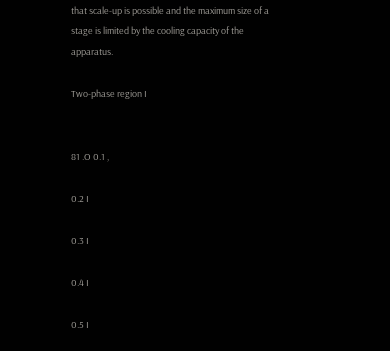that scale-up is possible and the maximum size of a stage is limited by the cooling capacity of the apparatus.

Two-phase region I


81 .O 0.1 ,

0.2 I

0.3 I

0.4 I

0.5 I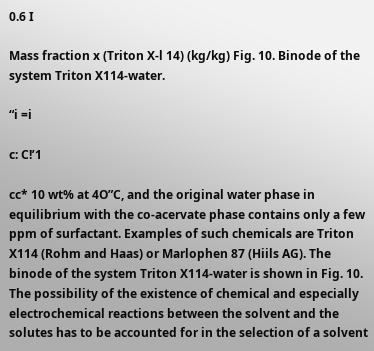0.6 I

Mass fraction x (Triton X-l 14) (kg/kg) Fig. 10. Binode of the system Triton X114-water.

“i =i

c: C!’1

cc* 10 wt% at 4O”C, and the original water phase in equilibrium with the co-acervate phase contains only a few ppm of surfactant. Examples of such chemicals are Triton X114 (Rohm and Haas) or Marlophen 87 (Hiils AG). The binode of the system Triton X114-water is shown in Fig. 10. The possibility of the existence of chemical and especially electrochemical reactions between the solvent and the solutes has to be accounted for in the selection of a solvent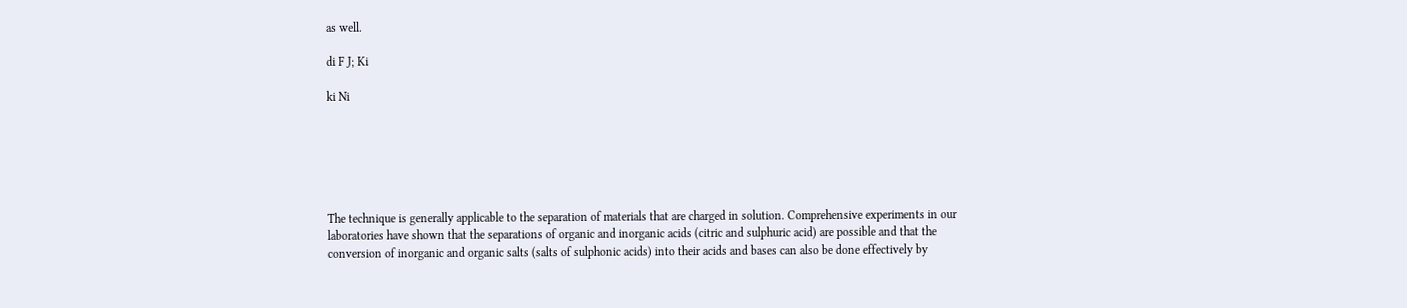as well.

di F J; Ki

ki Ni






The technique is generally applicable to the separation of materials that are charged in solution. Comprehensive experiments in our laboratories have shown that the separations of organic and inorganic acids (citric and sulphuric acid) are possible and that the conversion of inorganic and organic salts (salts of sulphonic acids) into their acids and bases can also be done effectively by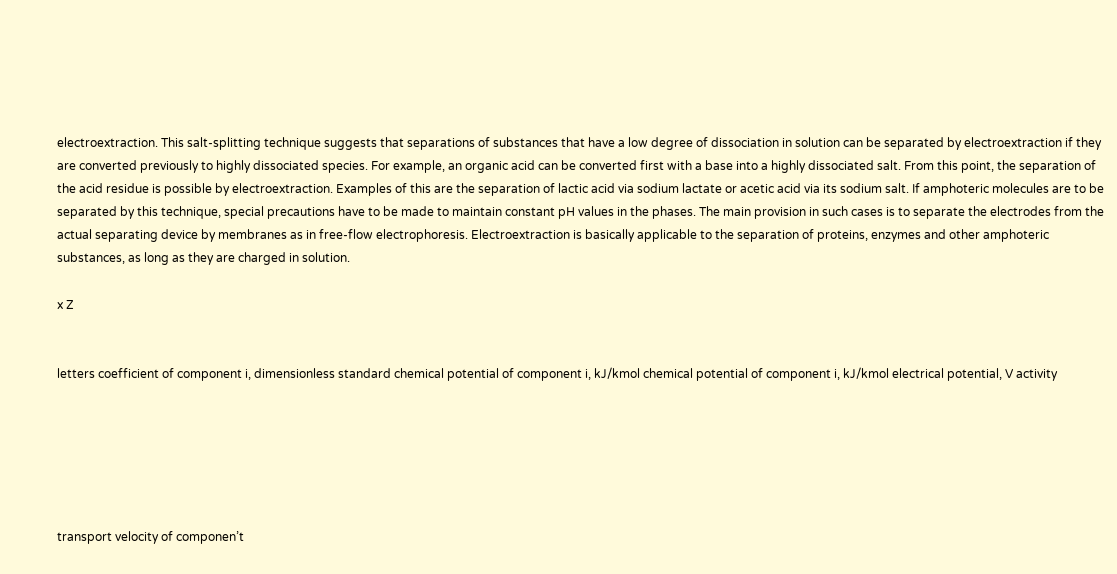electroextraction. This salt-splitting technique suggests that separations of substances that have a low degree of dissociation in solution can be separated by electroextraction if they are converted previously to highly dissociated species. For example, an organic acid can be converted first with a base into a highly dissociated salt. From this point, the separation of the acid residue is possible by electroextraction. Examples of this are the separation of lactic acid via sodium lactate or acetic acid via its sodium salt. If amphoteric molecules are to be separated by this technique, special precautions have to be made to maintain constant pH values in the phases. The main provision in such cases is to separate the electrodes from the actual separating device by membranes as in free-flow electrophoresis. Electroextraction is basically applicable to the separation of proteins, enzymes and other amphoteric substances, as long as they are charged in solution.

x Z


letters coefficient of component i, dimensionless standard chemical potential of component i, kJ/kmol chemical potential of component i, kJ/kmol electrical potential, V activity






transport velocity of componen’t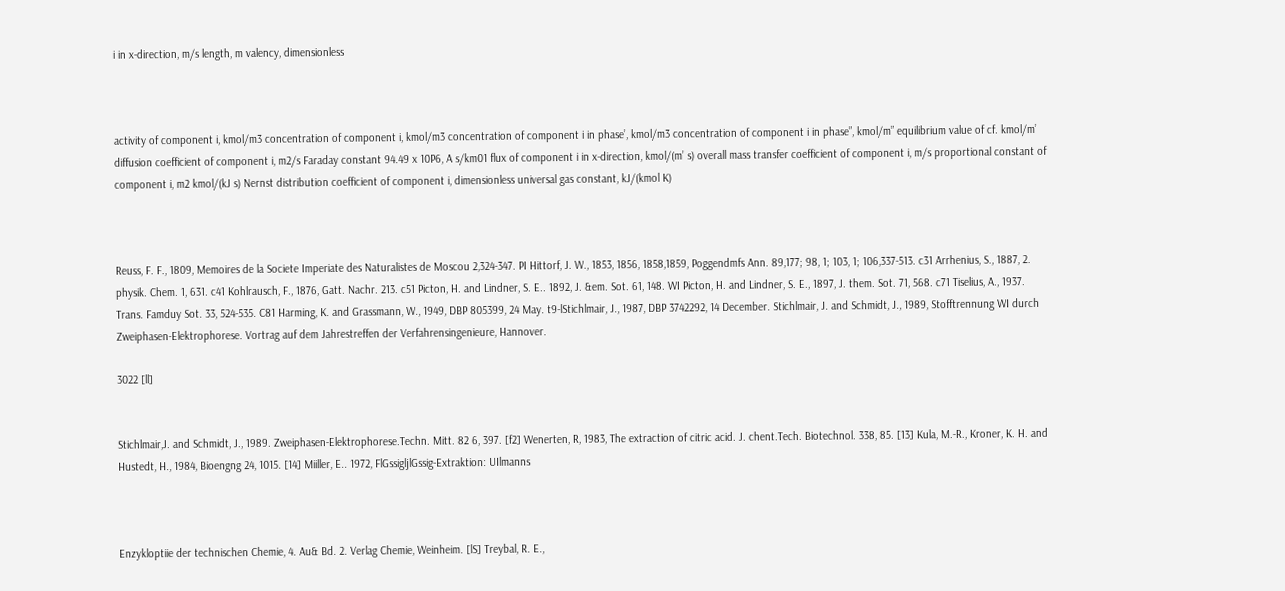i in x-direction, m/s length, m valency, dimensionless



activity of component i, kmol/m3 concentration of component i, kmol/m3 concentration of component i in phase’, kmol/m3 concentration of component i in phase”, kmol/m” equilibrium value of cf. kmol/m’ diffusion coefficient of component i, m2/s Faraday constant 94.49 x 10P6, A s/km01 flux of component i in x-direction, kmol/(m’ s) overall mass transfer coefficient of component i, m/s proportional constant of component i, m2 kmol/(kJ s) Nernst distribution coefficient of component i, dimensionless universal gas constant, kJ/(kmol K)



Reuss, F. F., 1809, Memoires de la Societe Imperiate des Naturalistes de Moscou 2,324-347. PI Hittorf, J. W., 1853, 1856, 1858,1859, Poggendmfs Ann. 89,177; 98, 1; 103, 1; 106,337-513. c31 Arrhenius, S., 1887, 2. physik. Chem. 1, 631. c41 Kohlrausch, F., 1876, Gatt. Nachr. 213. c51 Picton, H. and Lindner, S. E.. 1892, J. &em. Sot. 61, 148. WI Picton, H. and Lindner, S. E., 1897, J. them. Sot. 71, 568. c71 Tiselius, A., 1937. Trans. Famduy Sot. 33, 524-535. C81 Harming, K. and Grassmann, W., 1949, DBP 805399, 24 May. t9-lStichlmair, J., 1987, DBP 3742292, 14 December. Stichlmair, J. and Schmidt, J., 1989, Stofftrennung WI durch Zweiphasen-Elektrophorese. Vortrag auf dem Jahrestreffen der Verfahrensingenieure, Hannover.

3022 [ll]


Stichlmair,J. and Schmidt, J., 1989. Zweiphasen-Elektrophorese.Techn. Mitt. 82 6, 397. [f2] Wenerten, R, 1983, The extraction of citric acid. J. chent.Tech. Biotechnol. 338, 85. [13] Kula, M.-R., Kroner, K. H. and Hustedt, H., 1984, Bioengng 24, 1015. [14] Miiller, E.. 1972, FlGssigljlGssig-Extraktion: UIlmanns



Enzykloptiie der technischen Chemie, 4. Au& Bd. 2. Verlag Chemie, Weinheim. [lS] Treybal, R. E.,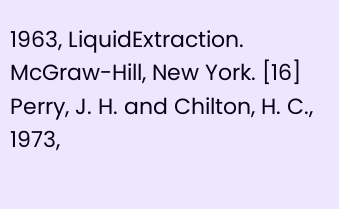1963, LiquidExtraction. McGraw-Hill, New York. [16] Perry, J. H. and Chilton, H. C., 1973,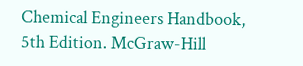Chemical Engineers Handbook, 5th Edition. McGraw-Hill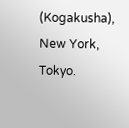(Kogakusha), New York, Tokyo.